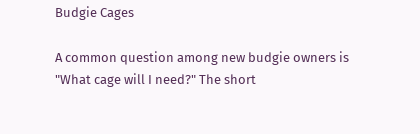Budgie Cages

A common question among new budgie owners is "What cage will I need?" The short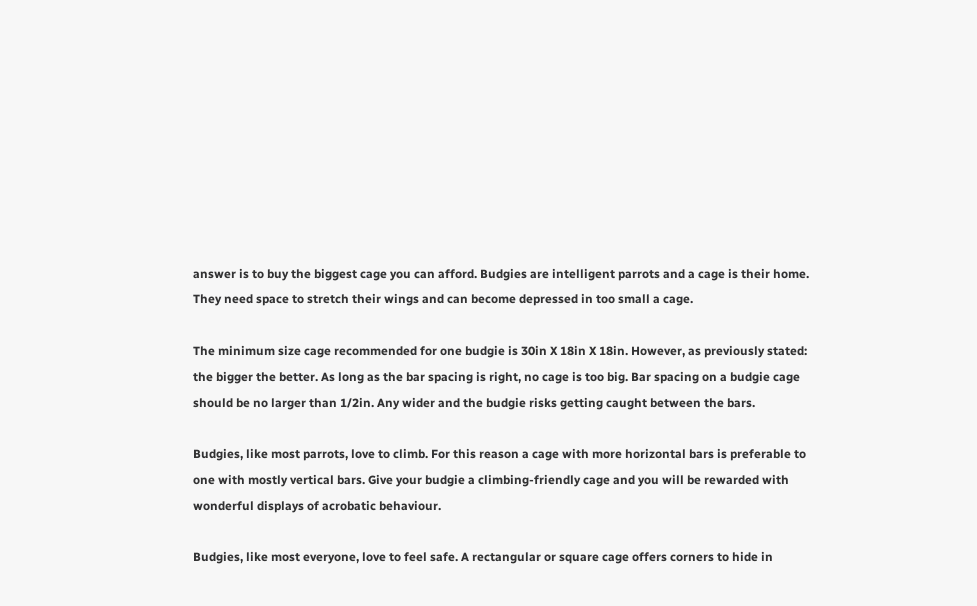answer is to buy the biggest cage you can afford. Budgies are intelligent parrots and a cage is their home. They need space to stretch their wings and can become depressed in too small a cage.

The minimum size cage recommended for one budgie is 30in X 18in X 18in. However, as previously stated: the bigger the better. As long as the bar spacing is right, no cage is too big. Bar spacing on a budgie cage should be no larger than 1/2in. Any wider and the budgie risks getting caught between the bars.

Budgies, like most parrots, love to climb. For this reason a cage with more horizontal bars is preferable to one with mostly vertical bars. Give your budgie a climbing-friendly cage and you will be rewarded with wonderful displays of acrobatic behaviour.

Budgies, like most everyone, love to feel safe. A rectangular or square cage offers corners to hide in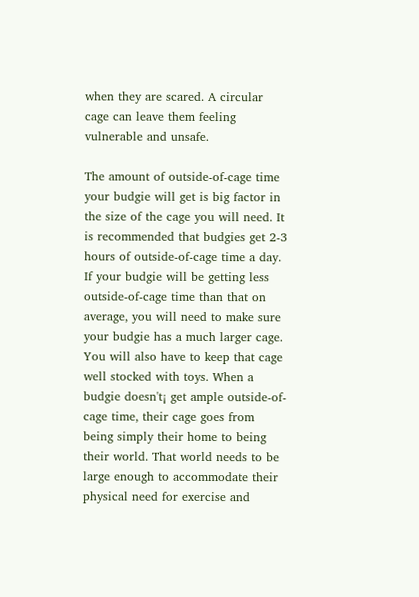when they are scared. A circular cage can leave them feeling vulnerable and unsafe.

The amount of outside-of-cage time your budgie will get is big factor in the size of the cage you will need. It is recommended that budgies get 2-3 hours of outside-of-cage time a day. If your budgie will be getting less outside-of-cage time than that on average, you will need to make sure your budgie has a much larger cage. You will also have to keep that cage well stocked with toys. When a budgie doesn't¡ get ample outside-of-cage time, their cage goes from being simply their home to being their world. That world needs to be large enough to accommodate their physical need for exercise and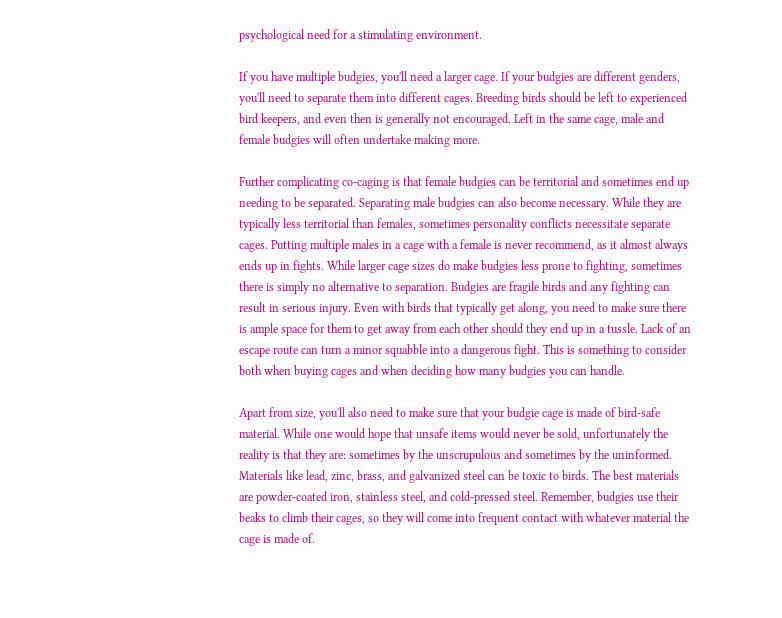psychological need for a stimulating environment.

If you have multiple budgies, you'll need a larger cage. If your budgies are different genders, you'll need to separate them into different cages. Breeding birds should be left to experienced bird keepers, and even then is generally not encouraged. Left in the same cage, male and female budgies will often undertake making more.

Further complicating co-caging is that female budgies can be territorial and sometimes end up needing to be separated. Separating male budgies can also become necessary. While they are typically less territorial than females, sometimes personality conflicts necessitate separate cages. Putting multiple males in a cage with a female is never recommend, as it almost always ends up in fights. While larger cage sizes do make budgies less prone to fighting, sometimes there is simply no alternative to separation. Budgies are fragile birds and any fighting can result in serious injury. Even with birds that typically get along, you need to make sure there is ample space for them to get away from each other should they end up in a tussle. Lack of an escape route can turn a minor squabble into a dangerous fight. This is something to consider both when buying cages and when deciding how many budgies you can handle.

Apart from size, you'll also need to make sure that your budgie cage is made of bird-safe material. While one would hope that unsafe items would never be sold, unfortunately the reality is that they are: sometimes by the unscrupulous and sometimes by the uninformed. Materials like lead, zinc, brass, and galvanized steel can be toxic to birds. The best materials are powder-coated iron, stainless steel, and cold-pressed steel. Remember, budgies use their beaks to climb their cages, so they will come into frequent contact with whatever material the cage is made of.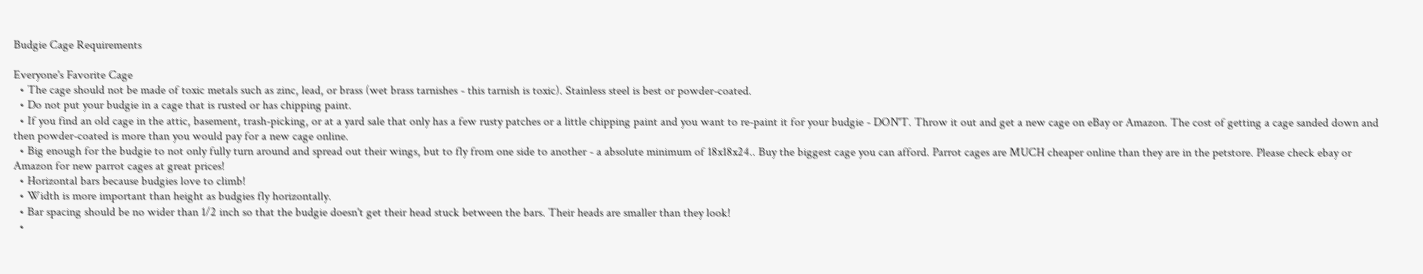Budgie Cage Requirements

Everyone's Favorite Cage
  • The cage should not be made of toxic metals such as zinc, lead, or brass (wet brass tarnishes - this tarnish is toxic). Stainless steel is best or powder-coated.
  • Do not put your budgie in a cage that is rusted or has chipping paint.
  • If you find an old cage in the attic, basement, trash-picking, or at a yard sale that only has a few rusty patches or a little chipping paint and you want to re-paint it for your budgie - DON'T. Throw it out and get a new cage on eBay or Amazon. The cost of getting a cage sanded down and then powder-coated is more than you would pay for a new cage online.
  • Big enough for the budgie to not only fully turn around and spread out their wings, but to fly from one side to another - a absolute minimum of 18x18x24.. Buy the biggest cage you can afford. Parrot cages are MUCH cheaper online than they are in the petstore. Please check ebay or Amazon for new parrot cages at great prices!
  • Horizontal bars because budgies love to climb!
  • Width is more important than height as budgies fly horizontally.
  • Bar spacing should be no wider than 1/2 inch so that the budgie doesn't get their head stuck between the bars. Their heads are smaller than they look!
  •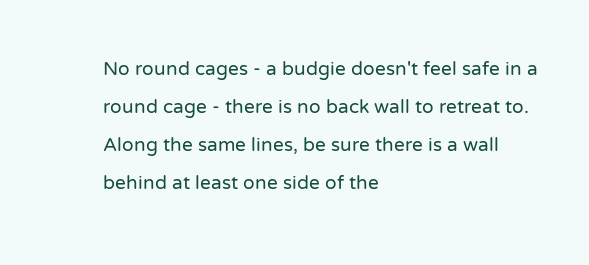No round cages - a budgie doesn't feel safe in a round cage - there is no back wall to retreat to. Along the same lines, be sure there is a wall behind at least one side of the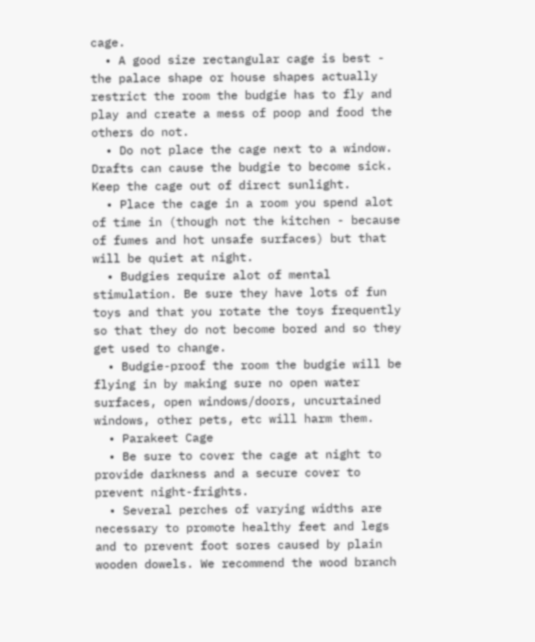cage.
  • A good size rectangular cage is best - the palace shape or house shapes actually restrict the room the budgie has to fly and play and create a mess of poop and food the others do not.
  • Do not place the cage next to a window. Drafts can cause the budgie to become sick. Keep the cage out of direct sunlight.
  • Place the cage in a room you spend alot of time in (though not the kitchen - because of fumes and hot unsafe surfaces) but that will be quiet at night.
  • Budgies require alot of mental stimulation. Be sure they have lots of fun toys and that you rotate the toys frequently so that they do not become bored and so they get used to change.
  • Budgie-proof the room the budgie will be flying in by making sure no open water surfaces, open windows/doors, uncurtained windows, other pets, etc will harm them.
  • Parakeet Cage
  • Be sure to cover the cage at night to provide darkness and a secure cover to prevent night-frights.
  • Several perches of varying widths are necessary to promote healthy feet and legs and to prevent foot sores caused by plain wooden dowels. We recommend the wood branch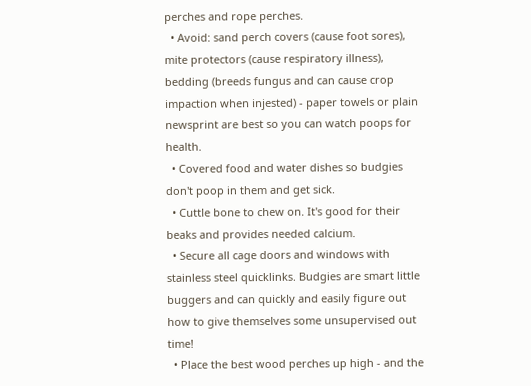perches and rope perches.
  • Avoid: sand perch covers (cause foot sores), mite protectors (cause respiratory illness), bedding (breeds fungus and can cause crop impaction when injested) - paper towels or plain newsprint are best so you can watch poops for health.
  • Covered food and water dishes so budgies don't poop in them and get sick.
  • Cuttle bone to chew on. It's good for their beaks and provides needed calcium.
  • Secure all cage doors and windows with stainless steel quicklinks. Budgies are smart little buggers and can quickly and easily figure out how to give themselves some unsupervised out time!
  • Place the best wood perches up high - and the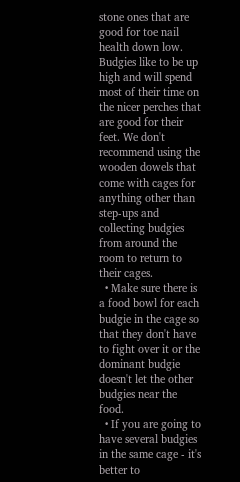stone ones that are good for toe nail health down low. Budgies like to be up high and will spend most of their time on the nicer perches that are good for their feet. We don't recommend using the wooden dowels that come with cages for anything other than step-ups and collecting budgies from around the room to return to their cages.
  • Make sure there is a food bowl for each budgie in the cage so that they don't have to fight over it or the dominant budgie doesn't let the other budgies near the food.
  • If you are going to have several budgies in the same cage - it's better to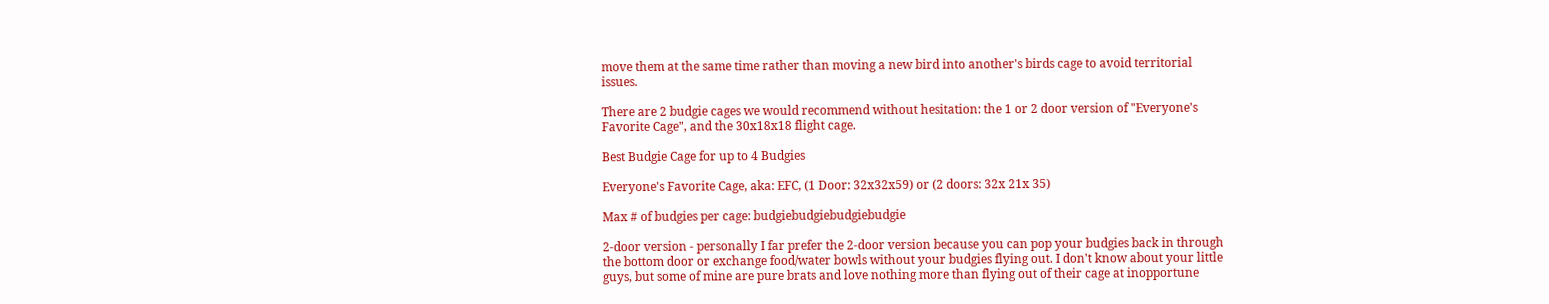move them at the same time rather than moving a new bird into another's birds cage to avoid territorial issues.

There are 2 budgie cages we would recommend without hesitation: the 1 or 2 door version of "Everyone's Favorite Cage", and the 30x18x18 flight cage.

Best Budgie Cage for up to 4 Budgies

Everyone's Favorite Cage, aka: EFC, (1 Door: 32x32x59) or (2 doors: 32x 21x 35)

Max # of budgies per cage: budgiebudgiebudgiebudgie

2-door version - personally I far prefer the 2-door version because you can pop your budgies back in through the bottom door or exchange food/water bowls without your budgies flying out. I don't know about your little guys, but some of mine are pure brats and love nothing more than flying out of their cage at inopportune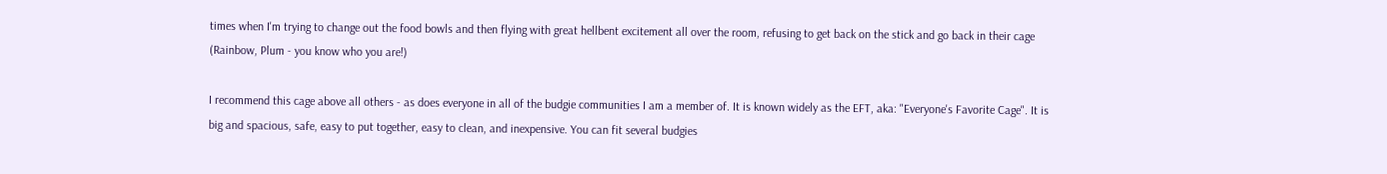times when I'm trying to change out the food bowls and then flying with great hellbent excitement all over the room, refusing to get back on the stick and go back in their cage (Rainbow, Plum - you know who you are!)

I recommend this cage above all others - as does everyone in all of the budgie communities I am a member of. It is known widely as the EFT, aka: "Everyone's Favorite Cage". It is big and spacious, safe, easy to put together, easy to clean, and inexpensive. You can fit several budgies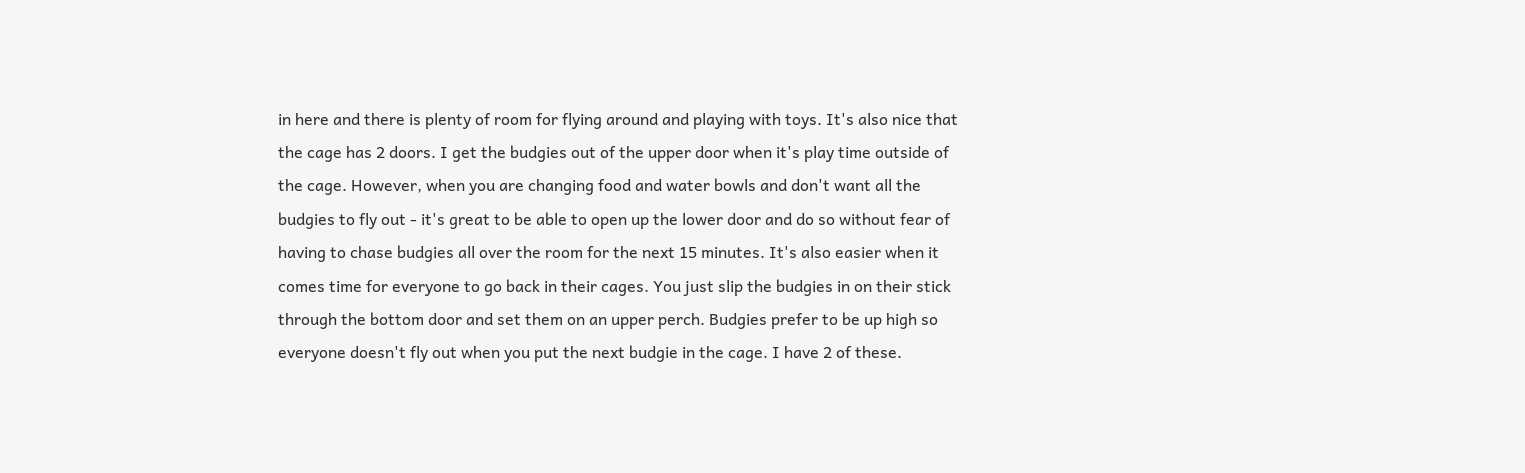in here and there is plenty of room for flying around and playing with toys. It's also nice that the cage has 2 doors. I get the budgies out of the upper door when it's play time outside of the cage. However, when you are changing food and water bowls and don't want all the budgies to fly out - it's great to be able to open up the lower door and do so without fear of having to chase budgies all over the room for the next 15 minutes. It's also easier when it comes time for everyone to go back in their cages. You just slip the budgies in on their stick through the bottom door and set them on an upper perch. Budgies prefer to be up high so everyone doesn't fly out when you put the next budgie in the cage. I have 2 of these.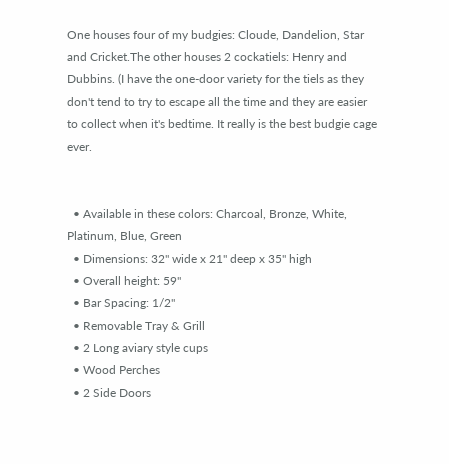One houses four of my budgies: Cloude, Dandelion, Star and Cricket.The other houses 2 cockatiels: Henry and Dubbins. (I have the one-door variety for the tiels as they don't tend to try to escape all the time and they are easier to collect when it's bedtime. It really is the best budgie cage ever.


  • Available in these colors: Charcoal, Bronze, White, Platinum, Blue, Green
  • Dimensions: 32" wide x 21" deep x 35" high
  • Overall height: 59"
  • Bar Spacing: 1/2"
  • Removable Tray & Grill
  • 2 Long aviary style cups
  • Wood Perches
  • 2 Side Doors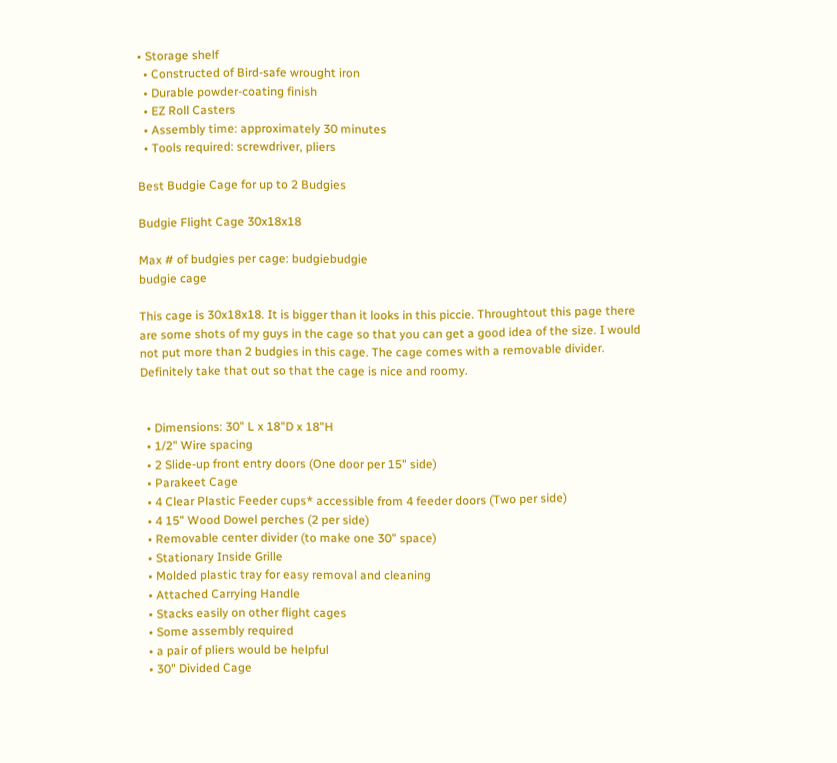• Storage shelf
  • Constructed of Bird-safe wrought iron
  • Durable powder-coating finish
  • EZ Roll Casters
  • Assembly time: approximately 30 minutes
  • Tools required: screwdriver, pliers

Best Budgie Cage for up to 2 Budgies

Budgie Flight Cage 30x18x18

Max # of budgies per cage: budgiebudgie
budgie cage

This cage is 30x18x18. It is bigger than it looks in this piccie. Throughtout this page there are some shots of my guys in the cage so that you can get a good idea of the size. I would not put more than 2 budgies in this cage. The cage comes with a removable divider. Definitely take that out so that the cage is nice and roomy.


  • Dimensions: 30" L x 18"D x 18"H
  • 1/2" Wire spacing
  • 2 Slide-up front entry doors (One door per 15" side)
  • Parakeet Cage
  • 4 Clear Plastic Feeder cups* accessible from 4 feeder doors (Two per side)
  • 4 15" Wood Dowel perches (2 per side)
  • Removable center divider (to make one 30" space)
  • Stationary Inside Grille
  • Molded plastic tray for easy removal and cleaning
  • Attached Carrying Handle
  • Stacks easily on other flight cages
  • Some assembly required
  • a pair of pliers would be helpful
  • 30" Divided Cage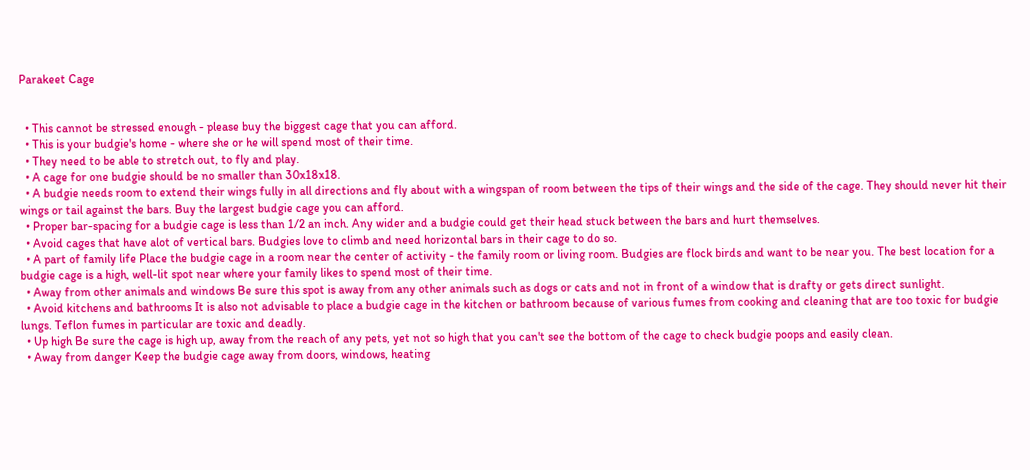Parakeet Cage


  • This cannot be stressed enough - please buy the biggest cage that you can afford.
  • This is your budgie's home - where she or he will spend most of their time.
  • They need to be able to stretch out, to fly and play.
  • A cage for one budgie should be no smaller than 30x18x18.
  • A budgie needs room to extend their wings fully in all directions and fly about with a wingspan of room between the tips of their wings and the side of the cage. They should never hit their wings or tail against the bars. Buy the largest budgie cage you can afford.
  • Proper bar-spacing for a budgie cage is less than 1/2 an inch. Any wider and a budgie could get their head stuck between the bars and hurt themselves.
  • Avoid cages that have alot of vertical bars. Budgies love to climb and need horizontal bars in their cage to do so.
  • A part of family life Place the budgie cage in a room near the center of activity - the family room or living room. Budgies are flock birds and want to be near you. The best location for a budgie cage is a high, well-lit spot near where your family likes to spend most of their time.
  • Away from other animals and windows Be sure this spot is away from any other animals such as dogs or cats and not in front of a window that is drafty or gets direct sunlight.
  • Avoid kitchens and bathrooms It is also not advisable to place a budgie cage in the kitchen or bathroom because of various fumes from cooking and cleaning that are too toxic for budgie lungs. Teflon fumes in particular are toxic and deadly.
  • Up high Be sure the cage is high up, away from the reach of any pets, yet not so high that you can't see the bottom of the cage to check budgie poops and easily clean.
  • Away from danger Keep the budgie cage away from doors, windows, heating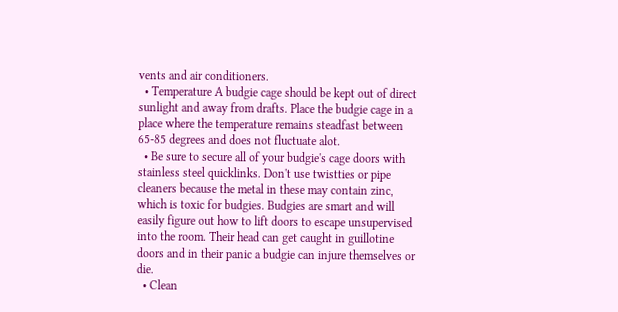vents and air conditioners.
  • Temperature A budgie cage should be kept out of direct sunlight and away from drafts. Place the budgie cage in a place where the temperature remains steadfast between 65-85 degrees and does not fluctuate alot.
  • Be sure to secure all of your budgie's cage doors with stainless steel quicklinks. Don't use twistties or pipe cleaners because the metal in these may contain zinc, which is toxic for budgies. Budgies are smart and will easily figure out how to lift doors to escape unsupervised into the room. Their head can get caught in guillotine doors and in their panic a budgie can injure themselves or die.
  • Clean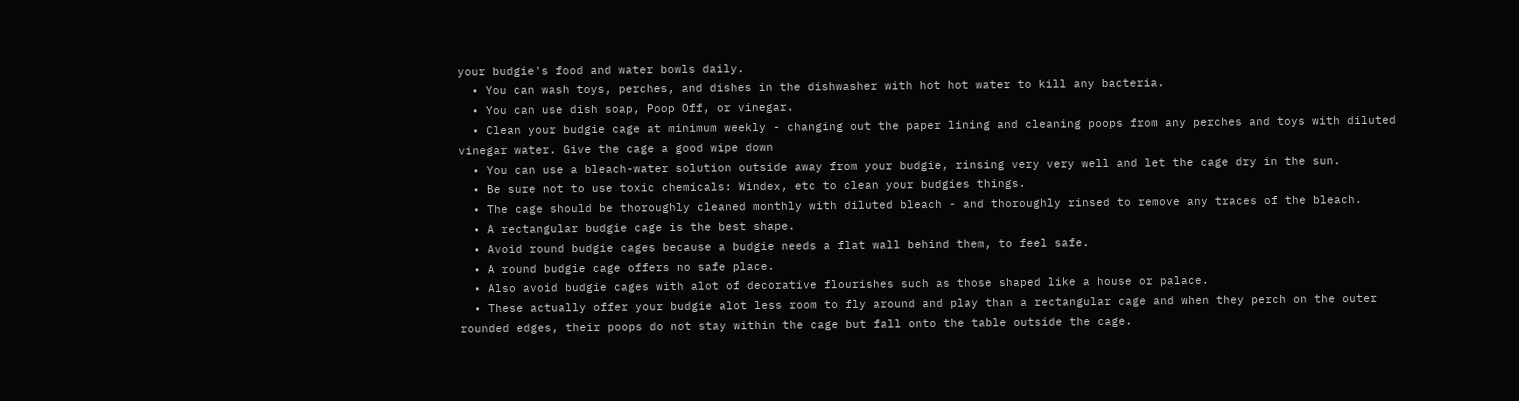your budgie's food and water bowls daily.
  • You can wash toys, perches, and dishes in the dishwasher with hot hot water to kill any bacteria.
  • You can use dish soap, Poop Off, or vinegar.
  • Clean your budgie cage at minimum weekly - changing out the paper lining and cleaning poops from any perches and toys with diluted vinegar water. Give the cage a good wipe down
  • You can use a bleach-water solution outside away from your budgie, rinsing very very well and let the cage dry in the sun.
  • Be sure not to use toxic chemicals: Windex, etc to clean your budgies things.
  • The cage should be thoroughly cleaned monthly with diluted bleach - and thoroughly rinsed to remove any traces of the bleach.
  • A rectangular budgie cage is the best shape.
  • Avoid round budgie cages because a budgie needs a flat wall behind them, to feel safe.
  • A round budgie cage offers no safe place.
  • Also avoid budgie cages with alot of decorative flourishes such as those shaped like a house or palace.
  • These actually offer your budgie alot less room to fly around and play than a rectangular cage and when they perch on the outer rounded edges, their poops do not stay within the cage but fall onto the table outside the cage.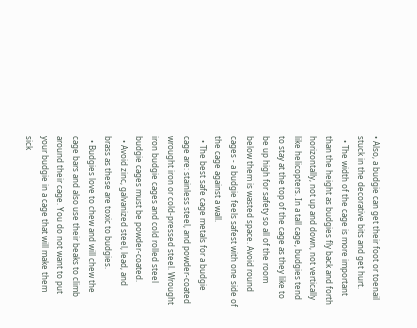• Also, a budgie can get their foot or toenail stuck in the decorative bits and get hurt.
  • The width of the cage is more important than the height as budgies fly back and forth horizontally, not up and down, not vertically like helicopters. In a tall cage, budgies tend to stay at the top of the cage as they like to be up high for safety so all of the room below them is wasted space. Avoid round cages - a budgie feels safest with one side of the cage against a wall.
  • The best safe cage metals for a budgie cage are: stainless steel, and powder-coated wrought iron or cold-pressed steel. Wrought iron budgie cages and cold rolled steel budgie cages must be powder-coated.
  • Avoid zinc, galvanized steel, lead, and brass as these are toxic to budgies.
  • Budgies love to chew and will chew the cage bars and also use their beaks to climb around their cage. You do not want to put your budgie in a cage that will make them sick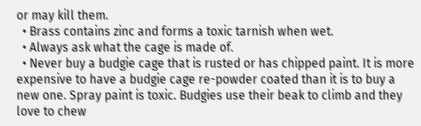or may kill them.
  • Brass contains zinc and forms a toxic tarnish when wet.
  • Always ask what the cage is made of.
  • Never buy a budgie cage that is rusted or has chipped paint. It is more expensive to have a budgie cage re-powder coated than it is to buy a new one. Spray paint is toxic. Budgies use their beak to climb and they love to chew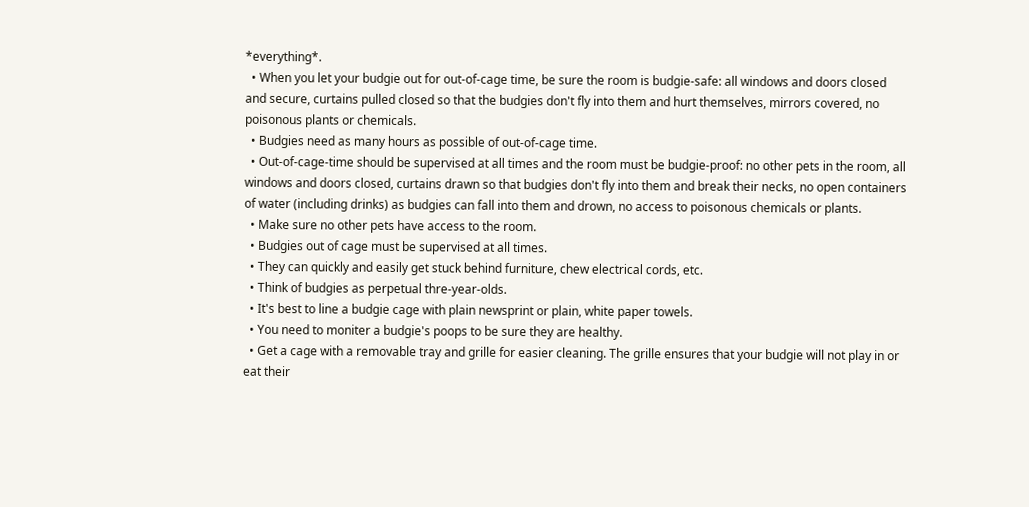*everything*.
  • When you let your budgie out for out-of-cage time, be sure the room is budgie-safe: all windows and doors closed and secure, curtains pulled closed so that the budgies don't fly into them and hurt themselves, mirrors covered, no poisonous plants or chemicals.
  • Budgies need as many hours as possible of out-of-cage time.
  • Out-of-cage-time should be supervised at all times and the room must be budgie-proof: no other pets in the room, all windows and doors closed, curtains drawn so that budgies don't fly into them and break their necks, no open containers of water (including drinks) as budgies can fall into them and drown, no access to poisonous chemicals or plants.
  • Make sure no other pets have access to the room.
  • Budgies out of cage must be supervised at all times.
  • They can quickly and easily get stuck behind furniture, chew electrical cords, etc.
  • Think of budgies as perpetual thre-year-olds.
  • It's best to line a budgie cage with plain newsprint or plain, white paper towels.
  • You need to moniter a budgie's poops to be sure they are healthy.
  • Get a cage with a removable tray and grille for easier cleaning. The grille ensures that your budgie will not play in or eat their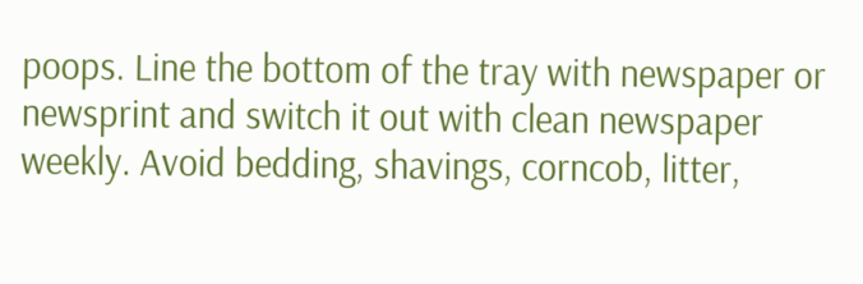poops. Line the bottom of the tray with newspaper or newsprint and switch it out with clean newspaper weekly. Avoid bedding, shavings, corncob, litter,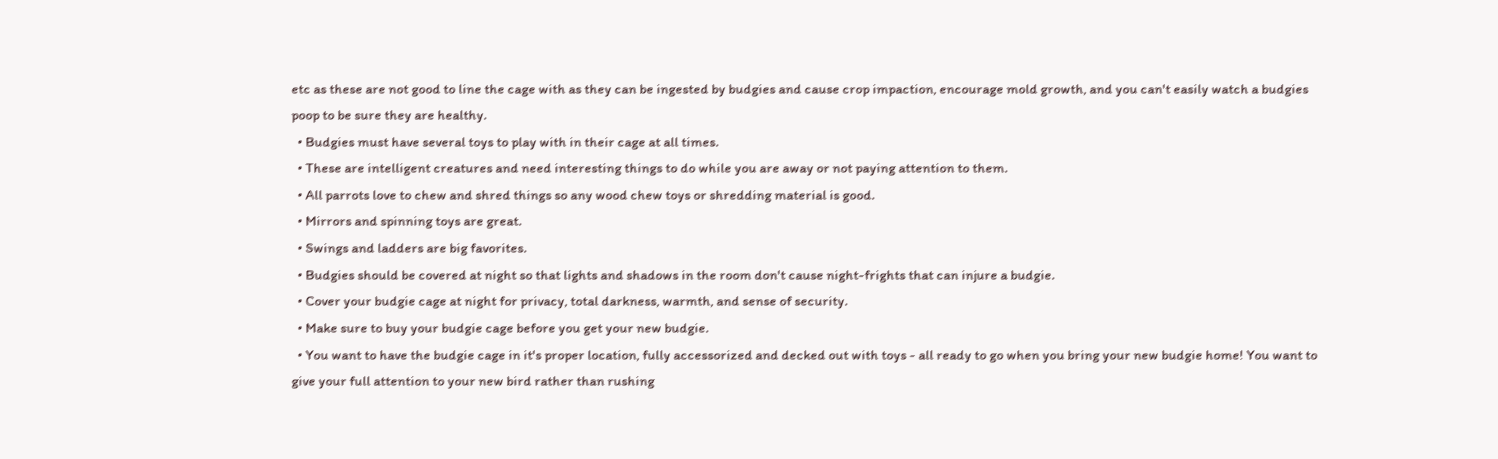etc as these are not good to line the cage with as they can be ingested by budgies and cause crop impaction, encourage mold growth, and you can't easily watch a budgies poop to be sure they are healthy.
  • Budgies must have several toys to play with in their cage at all times.
  • These are intelligent creatures and need interesting things to do while you are away or not paying attention to them.
  • All parrots love to chew and shred things so any wood chew toys or shredding material is good.
  • Mirrors and spinning toys are great.
  • Swings and ladders are big favorites.
  • Budgies should be covered at night so that lights and shadows in the room don't cause night-frights that can injure a budgie.
  • Cover your budgie cage at night for privacy, total darkness, warmth, and sense of security.
  • Make sure to buy your budgie cage before you get your new budgie.
  • You want to have the budgie cage in it's proper location, fully accessorized and decked out with toys - all ready to go when you bring your new budgie home! You want to give your full attention to your new bird rather than rushing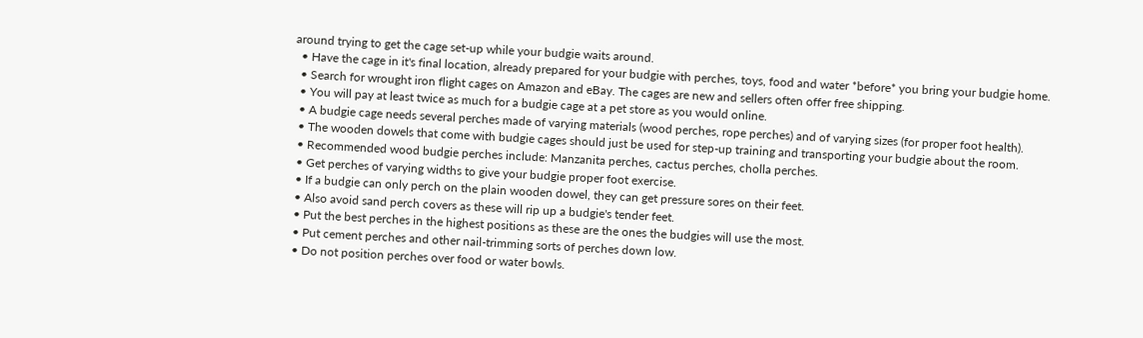around trying to get the cage set-up while your budgie waits around.
  • Have the cage in it's final location, already prepared for your budgie with perches, toys, food and water *before* you bring your budgie home.
  • Search for wrought iron flight cages on Amazon and eBay. The cages are new and sellers often offer free shipping.
  • You will pay at least twice as much for a budgie cage at a pet store as you would online.
  • A budgie cage needs several perches made of varying materials (wood perches, rope perches) and of varying sizes (for proper foot health).
  • The wooden dowels that come with budgie cages should just be used for step-up training and transporting your budgie about the room.
  • Recommended wood budgie perches include: Manzanita perches, cactus perches, cholla perches.
  • Get perches of varying widths to give your budgie proper foot exercise.
  • If a budgie can only perch on the plain wooden dowel, they can get pressure sores on their feet.
  • Also avoid sand perch covers as these will rip up a budgie's tender feet.
  • Put the best perches in the highest positions as these are the ones the budgies will use the most.
  • Put cement perches and other nail-trimming sorts of perches down low.
  • Do not position perches over food or water bowls.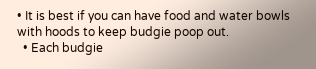• It is best if you can have food and water bowls with hoods to keep budgie poop out.
  • Each budgie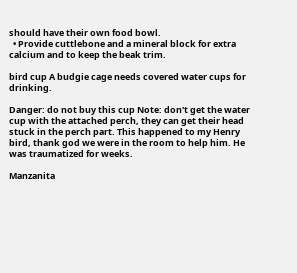should have their own food bowl.
  • Provide cuttlebone and a mineral block for extra calcium and to keep the beak trim.

bird cup A budgie cage needs covered water cups for drinking.

Danger: do not buy this cup Note: don't get the water cup with the attached perch, they can get their head stuck in the perch part. This happened to my Henry bird, thank god we were in the room to help him. He was traumatized for weeks.

Manzanita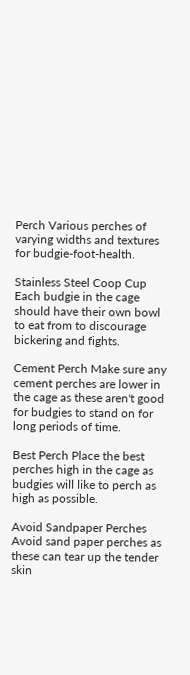Perch Various perches of varying widths and textures for budgie-foot-health.

Stainless Steel Coop Cup Each budgie in the cage should have their own bowl to eat from to discourage bickering and fights.

Cement Perch Make sure any cement perches are lower in the cage as these aren't good for budgies to stand on for long periods of time.

Best Perch Place the best perches high in the cage as budgies will like to perch as high as possible.

Avoid Sandpaper Perches Avoid sand paper perches as these can tear up the tender skin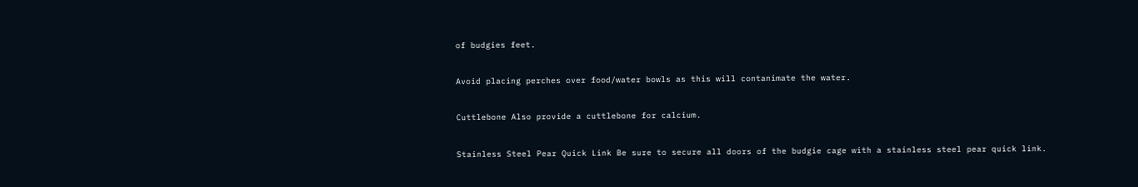of budgies feet.

Avoid placing perches over food/water bowls as this will contanimate the water.

Cuttlebone Also provide a cuttlebone for calcium.

Stainless Steel Pear Quick Link Be sure to secure all doors of the budgie cage with a stainless steel pear quick link.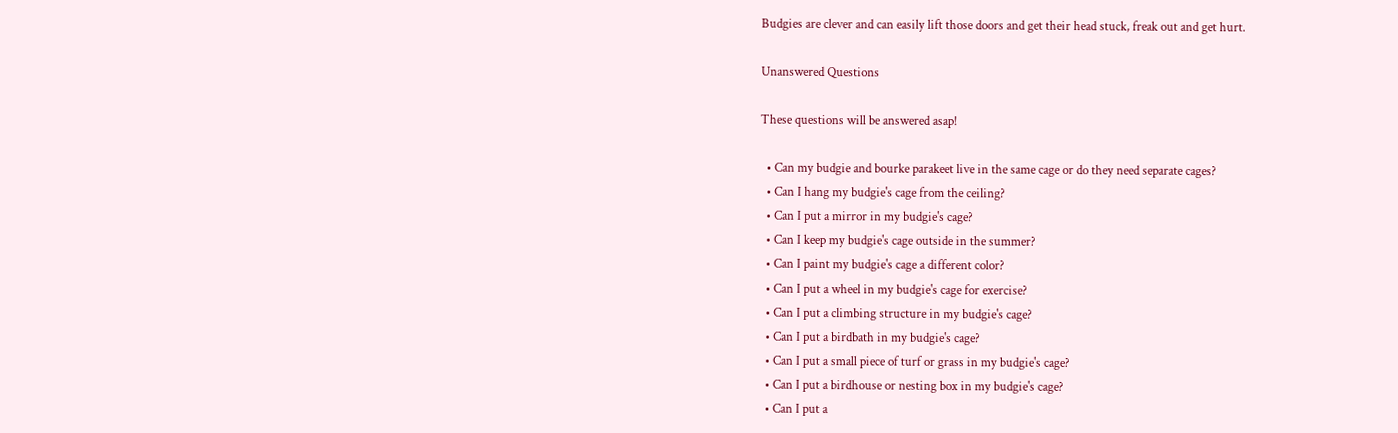Budgies are clever and can easily lift those doors and get their head stuck, freak out and get hurt.

Unanswered Questions

These questions will be answered asap!

  • Can my budgie and bourke parakeet live in the same cage or do they need separate cages?
  • Can I hang my budgie's cage from the ceiling?
  • Can I put a mirror in my budgie's cage?
  • Can I keep my budgie's cage outside in the summer?
  • Can I paint my budgie's cage a different color?
  • Can I put a wheel in my budgie's cage for exercise?
  • Can I put a climbing structure in my budgie's cage?
  • Can I put a birdbath in my budgie's cage?
  • Can I put a small piece of turf or grass in my budgie's cage?
  • Can I put a birdhouse or nesting box in my budgie's cage?
  • Can I put a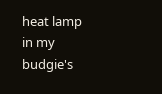heat lamp in my budgie's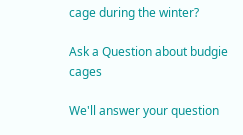cage during the winter?

Ask a Question about budgie cages

We'll answer your question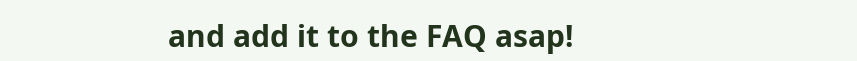and add it to the FAQ asap!